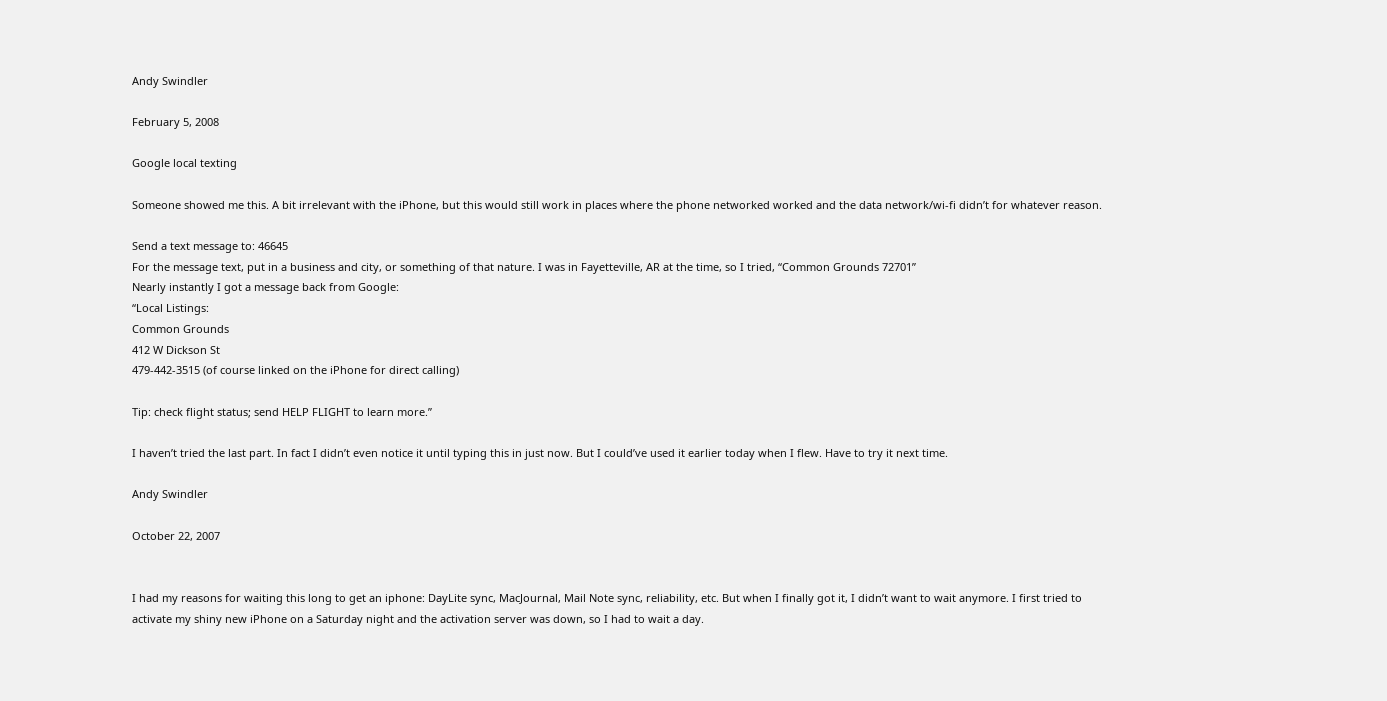Andy Swindler

February 5, 2008

Google local texting

Someone showed me this. A bit irrelevant with the iPhone, but this would still work in places where the phone networked worked and the data network/wi-fi didn’t for whatever reason.

Send a text message to: 46645
For the message text, put in a business and city, or something of that nature. I was in Fayetteville, AR at the time, so I tried, “Common Grounds 72701”
Nearly instantly I got a message back from Google:
“Local Listings:
Common Grounds
412 W Dickson St
479-442-3515 (of course linked on the iPhone for direct calling)

Tip: check flight status; send HELP FLIGHT to learn more.”

I haven’t tried the last part. In fact I didn’t even notice it until typing this in just now. But I could’ve used it earlier today when I flew. Have to try it next time.

Andy Swindler

October 22, 2007


I had my reasons for waiting this long to get an iphone: DayLite sync, MacJournal, Mail Note sync, reliability, etc. But when I finally got it, I didn’t want to wait anymore. I first tried to activate my shiny new iPhone on a Saturday night and the activation server was down, so I had to wait a day.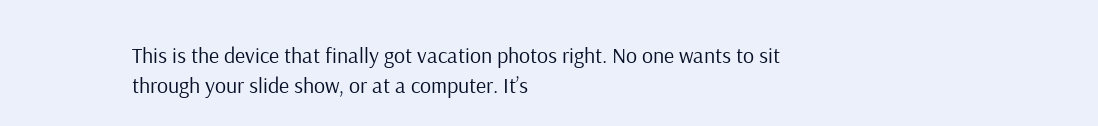This is the device that finally got vacation photos right. No one wants to sit through your slide show, or at a computer. It’s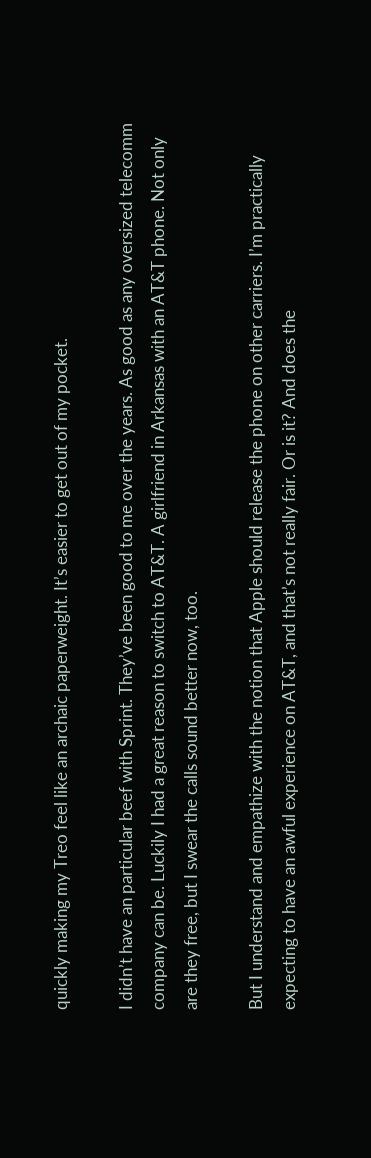quickly making my Treo feel like an archaic paperweight. It’s easier to get out of my pocket.

I didn’t have an particular beef with Sprint. They’ve been good to me over the years. As good as any oversized telecomm company can be. Luckily I had a great reason to switch to AT&T. A girlfriend in Arkansas with an AT&T phone. Not only are they free, but I swear the calls sound better now, too.

But I understand and empathize with the notion that Apple should release the phone on other carriers. I’m practically expecting to have an awful experience on AT&T, and that’s not really fair. Or is it? And does the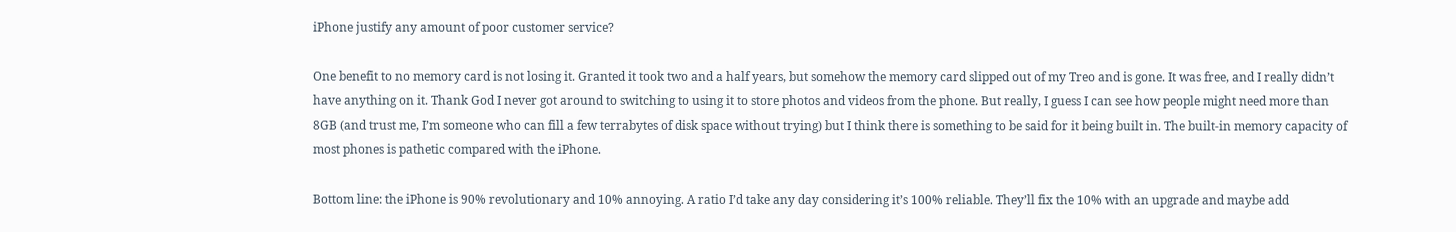iPhone justify any amount of poor customer service?

One benefit to no memory card is not losing it. Granted it took two and a half years, but somehow the memory card slipped out of my Treo and is gone. It was free, and I really didn’t have anything on it. Thank God I never got around to switching to using it to store photos and videos from the phone. But really, I guess I can see how people might need more than 8GB (and trust me, I’m someone who can fill a few terrabytes of disk space without trying) but I think there is something to be said for it being built in. The built-in memory capacity of most phones is pathetic compared with the iPhone.

Bottom line: the iPhone is 90% revolutionary and 10% annoying. A ratio I’d take any day considering it’s 100% reliable. They’ll fix the 10% with an upgrade and maybe add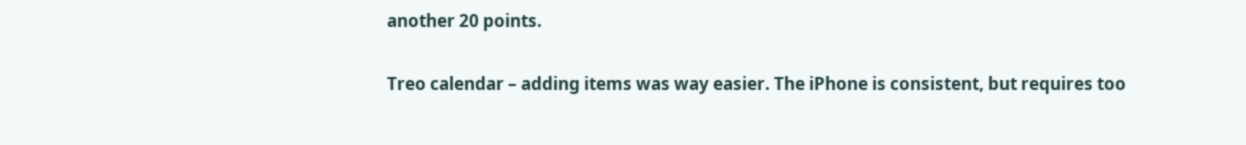another 20 points.

Treo calendar – adding items was way easier. The iPhone is consistent, but requires too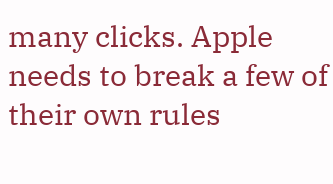many clicks. Apple needs to break a few of their own rules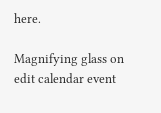here.

Magnifying glass on edit calendar event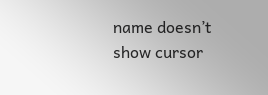name doesn’t show cursor